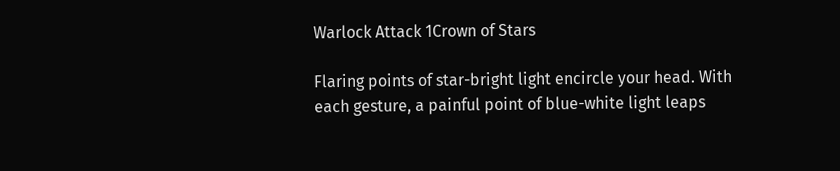Warlock Attack 1Crown of Stars

Flaring points of star-bright light encircle your head. With each gesture, a painful point of blue-white light leaps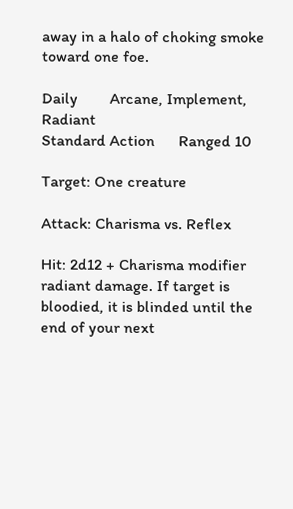away in a halo of choking smoke toward one foe.

Daily        Arcane, Implement, Radiant
Standard Action      Ranged 10

Target: One creature

Attack: Charisma vs. Reflex

Hit: 2d12 + Charisma modifier radiant damage. If target is bloodied, it is blinded until the end of your next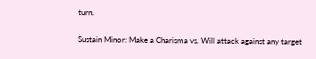turn.

Sustain Minor: Make a Charisma vs. Will attack against any target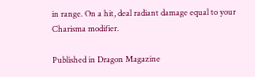in range. On a hit, deal radiant damage equal to your Charisma modifier.

Published in Dragon Magazine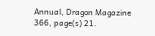Annual, Dragon Magazine 366, page(s) 21.